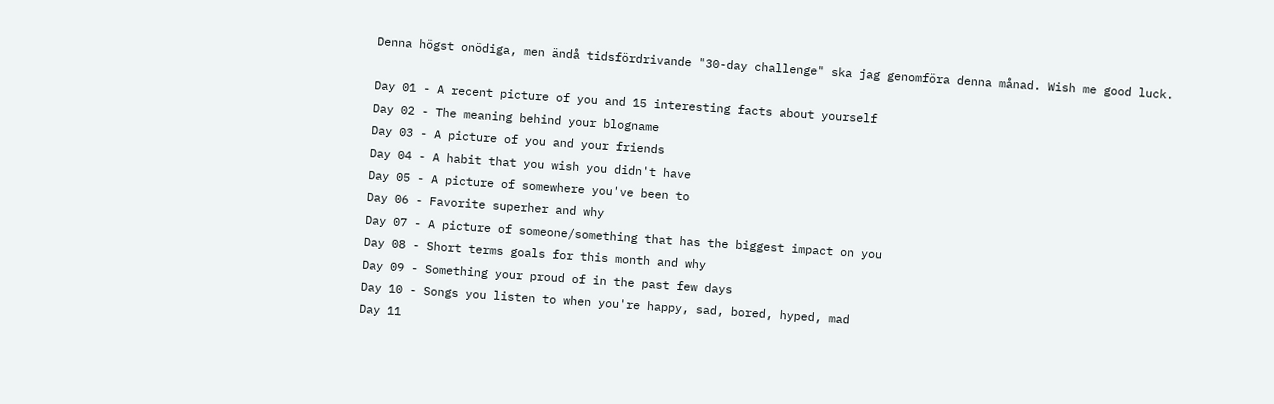Denna högst onödiga, men ändå tidsfördrivande "30-day challenge" ska jag genomföra denna månad. Wish me good luck.

Day 01 - A recent picture of you and 15 interesting facts about yourself
Day 02 - The meaning behind your blogname
Day 03 - A picture of you and your friends
Day 04 - A habit that you wish you didn't have
Day 05 - A picture of somewhere you've been to
Day 06 - Favorite superher and why
Day 07 - A picture of someone/something that has the biggest impact on you
Day 08 - Short terms goals for this month and why
Day 09 - Something your proud of in the past few days
Day 10 - Songs you listen to when you're happy, sad, bored, hyped, mad
Day 11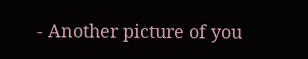- Another picture of you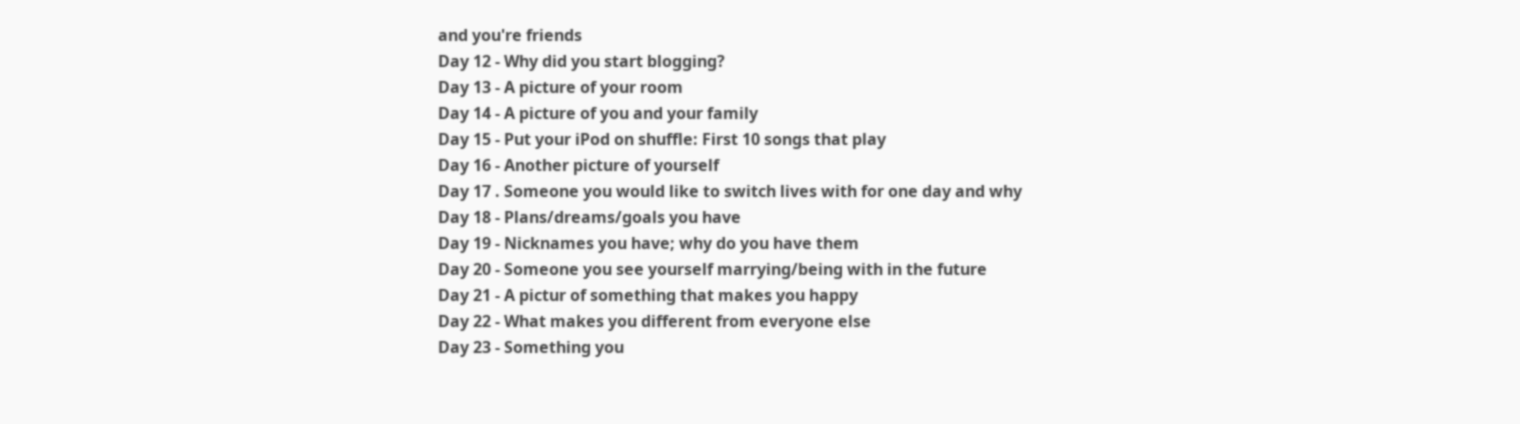and you're friends
Day 12 - Why did you start blogging?
Day 13 - A picture of your room
Day 14 - A picture of you and your family
Day 15 - Put your iPod on shuffle: First 10 songs that play
Day 16 - Another picture of yourself
Day 17 . Someone you would like to switch lives with for one day and why
Day 18 - Plans/dreams/goals you have
Day 19 - Nicknames you have; why do you have them
Day 20 - Someone you see yourself marrying/being with in the future
Day 21 - A pictur of something that makes you happy
Day 22 - What makes you different from everyone else
Day 23 - Something you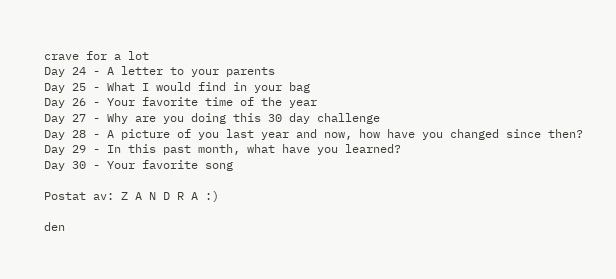crave for a lot
Day 24 - A letter to your parents
Day 25 - What I would find in your bag
Day 26 - Your favorite time of the year
Day 27 - Why are you doing this 30 day challenge
Day 28 - A picture of you last year and now, how have you changed since then?
Day 29 - In this past month, what have you learned?
Day 30 - Your favorite song

Postat av: Z A N D R A :)

den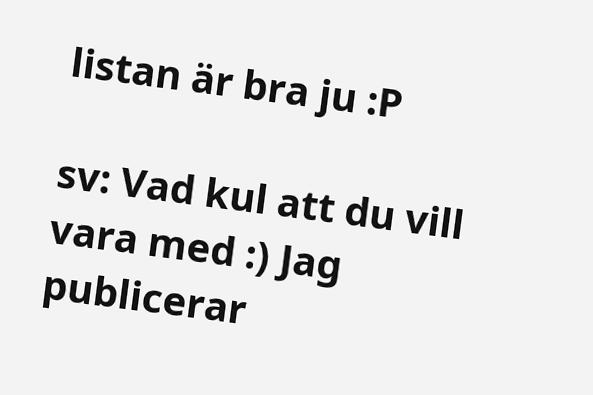listan är bra ju :P

sv: Vad kul att du vill vara med :) Jag publicerar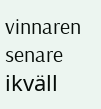vinnaren senare ikväll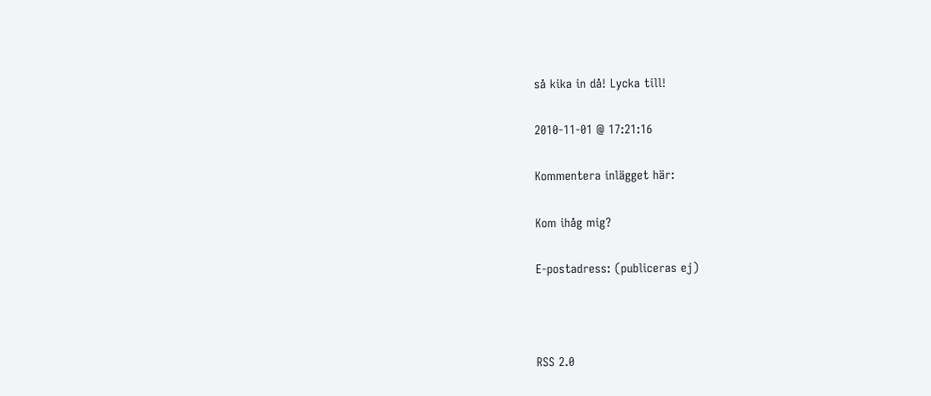så kika in då! Lycka till!

2010-11-01 @ 17:21:16

Kommentera inlägget här:

Kom ihåg mig?

E-postadress: (publiceras ej)



RSS 2.0